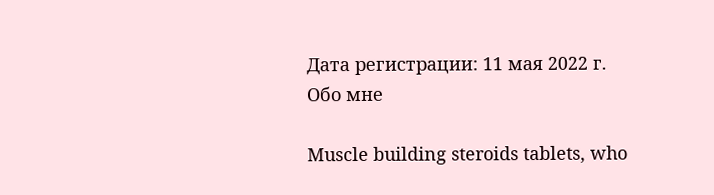Дата регистрации: 11 мая 2022 г.
Обо мне

Muscle building steroids tablets, who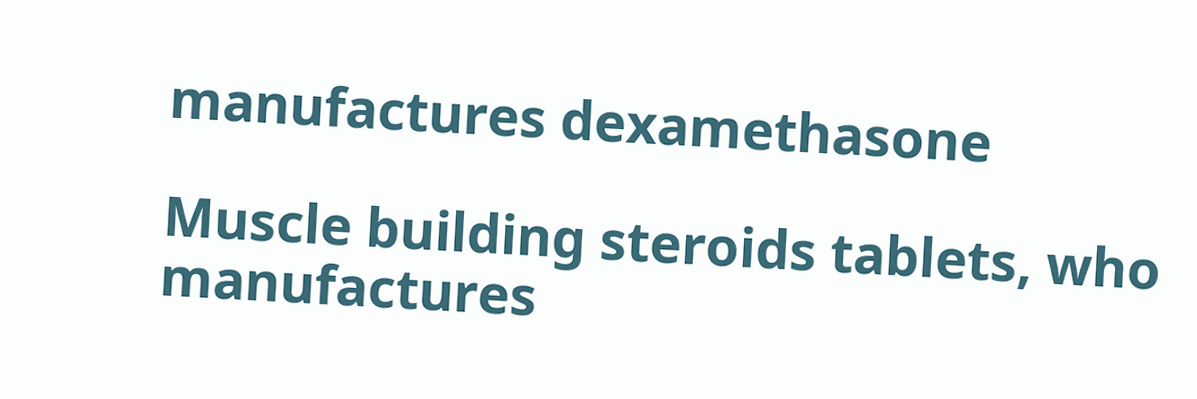manufactures dexamethasone

Muscle building steroids tablets, who manufactures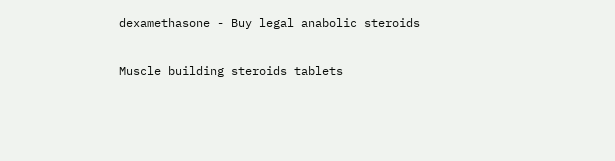dexamethasone - Buy legal anabolic steroids

Muscle building steroids tablets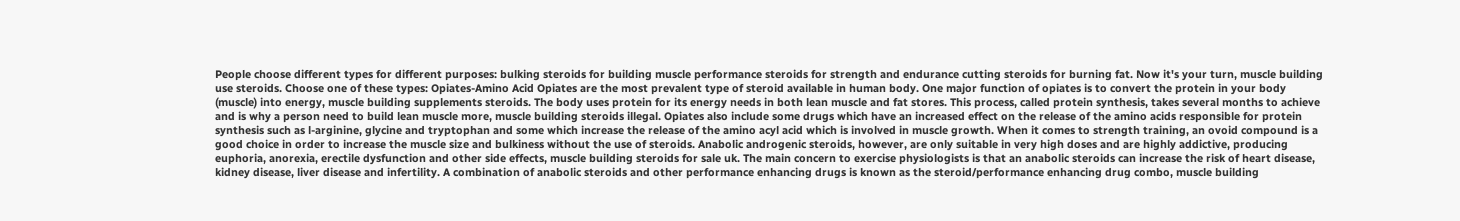People choose different types for different purposes: bulking steroids for building muscle performance steroids for strength and endurance cutting steroids for burning fat. Now it's your turn, muscle building use steroids. Choose one of these types: Opiates-Amino Acid Opiates are the most prevalent type of steroid available in human body. One major function of opiates is to convert the protein in your body (muscle) into energy, muscle building supplements steroids. The body uses protein for its energy needs in both lean muscle and fat stores. This process, called protein synthesis, takes several months to achieve and is why a person need to build lean muscle more, muscle building steroids illegal. Opiates also include some drugs which have an increased effect on the release of the amino acids responsible for protein synthesis such as l-arginine, glycine and tryptophan and some which increase the release of the amino acyl acid which is involved in muscle growth. When it comes to strength training, an ovoid compound is a good choice in order to increase the muscle size and bulkiness without the use of steroids. Anabolic androgenic steroids, however, are only suitable in very high doses and are highly addictive, producing euphoria, anorexia, erectile dysfunction and other side effects, muscle building steroids for sale uk. The main concern to exercise physiologists is that an anabolic steroids can increase the risk of heart disease, kidney disease, liver disease and infertility. A combination of anabolic steroids and other performance enhancing drugs is known as the steroid/performance enhancing drug combo, muscle building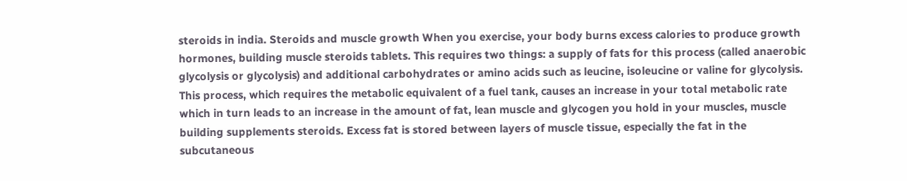steroids in india. Steroids and muscle growth When you exercise, your body burns excess calories to produce growth hormones, building muscle steroids tablets. This requires two things: a supply of fats for this process (called anaerobic glycolysis or glycolysis) and additional carbohydrates or amino acids such as leucine, isoleucine or valine for glycolysis. This process, which requires the metabolic equivalent of a fuel tank, causes an increase in your total metabolic rate which in turn leads to an increase in the amount of fat, lean muscle and glycogen you hold in your muscles, muscle building supplements steroids. Excess fat is stored between layers of muscle tissue, especially the fat in the subcutaneous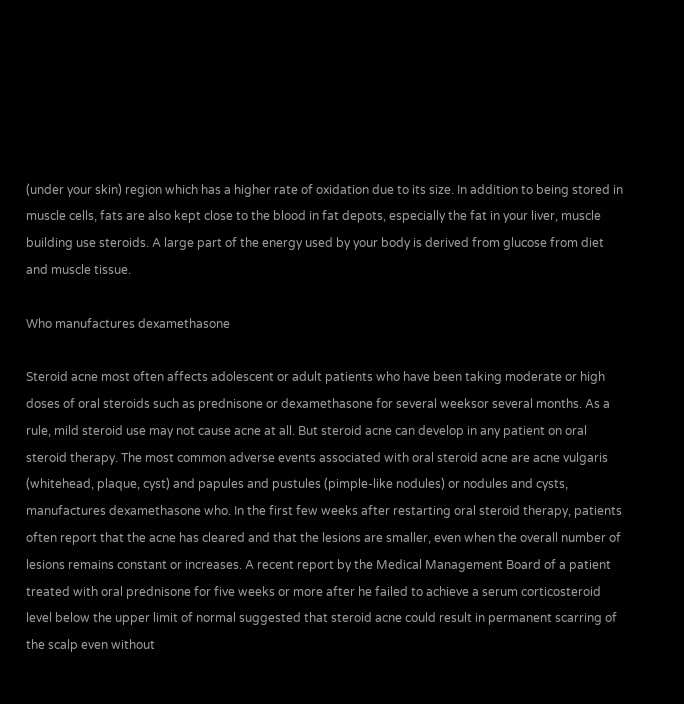(under your skin) region which has a higher rate of oxidation due to its size. In addition to being stored in muscle cells, fats are also kept close to the blood in fat depots, especially the fat in your liver, muscle building use steroids. A large part of the energy used by your body is derived from glucose from diet and muscle tissue.

Who manufactures dexamethasone

Steroid acne most often affects adolescent or adult patients who have been taking moderate or high doses of oral steroids such as prednisone or dexamethasone for several weeksor several months. As a rule, mild steroid use may not cause acne at all. But steroid acne can develop in any patient on oral steroid therapy. The most common adverse events associated with oral steroid acne are acne vulgaris (whitehead, plaque, cyst) and papules and pustules (pimple-like nodules) or nodules and cysts, manufactures dexamethasone who. In the first few weeks after restarting oral steroid therapy, patients often report that the acne has cleared and that the lesions are smaller, even when the overall number of lesions remains constant or increases. A recent report by the Medical Management Board of a patient treated with oral prednisone for five weeks or more after he failed to achieve a serum corticosteroid level below the upper limit of normal suggested that steroid acne could result in permanent scarring of the scalp even without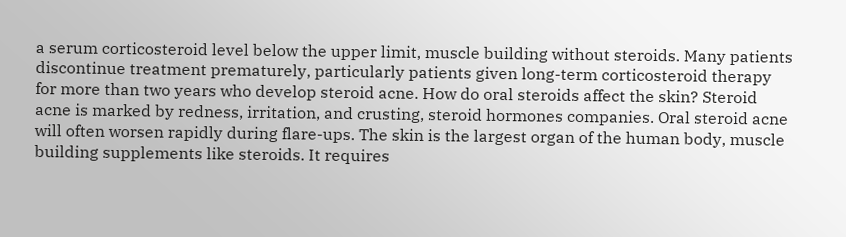a serum corticosteroid level below the upper limit, muscle building without steroids. Many patients discontinue treatment prematurely, particularly patients given long-term corticosteroid therapy for more than two years who develop steroid acne. How do oral steroids affect the skin? Steroid acne is marked by redness, irritation, and crusting, steroid hormones companies. Oral steroid acne will often worsen rapidly during flare-ups. The skin is the largest organ of the human body, muscle building supplements like steroids. It requires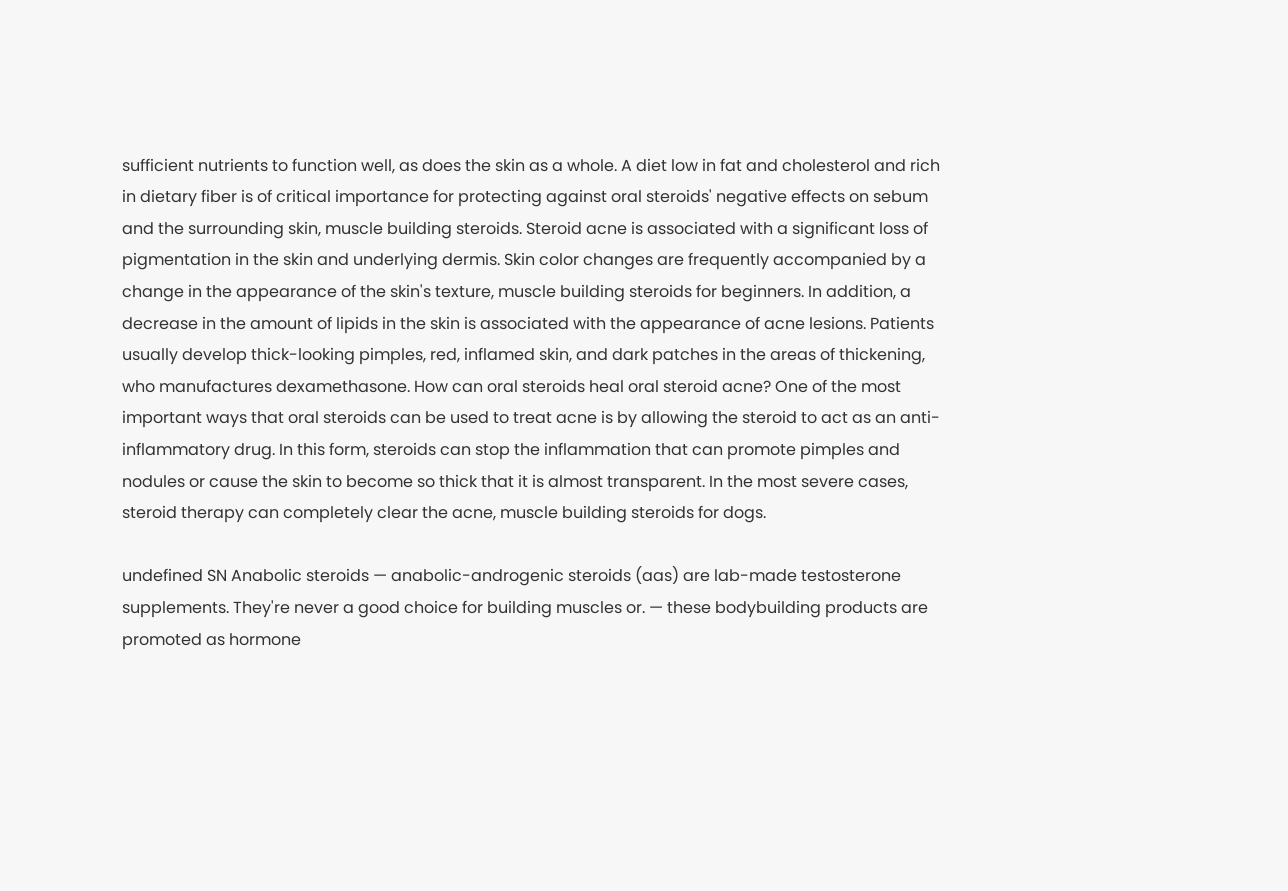sufficient nutrients to function well, as does the skin as a whole. A diet low in fat and cholesterol and rich in dietary fiber is of critical importance for protecting against oral steroids' negative effects on sebum and the surrounding skin, muscle building steroids. Steroid acne is associated with a significant loss of pigmentation in the skin and underlying dermis. Skin color changes are frequently accompanied by a change in the appearance of the skin's texture, muscle building steroids for beginners. In addition, a decrease in the amount of lipids in the skin is associated with the appearance of acne lesions. Patients usually develop thick-looking pimples, red, inflamed skin, and dark patches in the areas of thickening, who manufactures dexamethasone. How can oral steroids heal oral steroid acne? One of the most important ways that oral steroids can be used to treat acne is by allowing the steroid to act as an anti-inflammatory drug. In this form, steroids can stop the inflammation that can promote pimples and nodules or cause the skin to become so thick that it is almost transparent. In the most severe cases, steroid therapy can completely clear the acne, muscle building steroids for dogs.

undefined SN Anabolic steroids — anabolic-androgenic steroids (aas) are lab-made testosterone supplements. They're never a good choice for building muscles or. — these bodybuilding products are promoted as hormone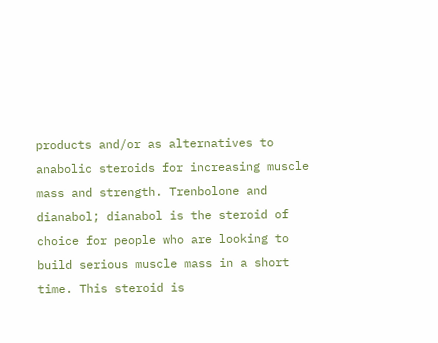products and/or as alternatives to anabolic steroids for increasing muscle mass and strength. Trenbolone and dianabol; dianabol is the steroid of choice for people who are looking to build serious muscle mass in a short time. This steroid is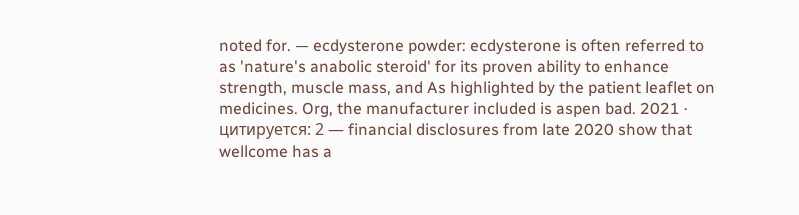noted for. — ecdysterone powder: ecdysterone is often referred to as 'nature's anabolic steroid' for its proven ability to enhance strength, muscle mass, and As highlighted by the patient leaflet on medicines. Org, the manufacturer included is aspen bad. 2021 · цитируется: 2 — financial disclosures from late 2020 show that wellcome has a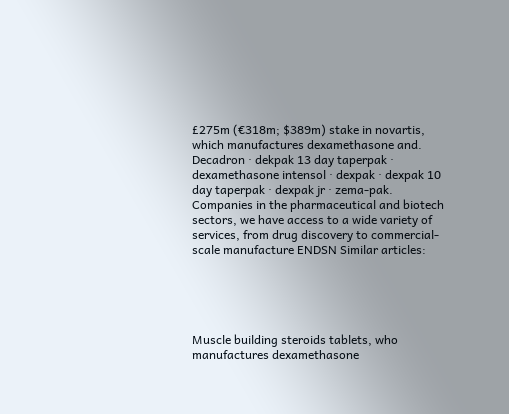£275m (€318m; $389m) stake in novartis, which manufactures dexamethasone and. Decadron · dekpak 13 day taperpak · dexamethasone intensol · dexpak · dexpak 10 day taperpak · dexpak jr · zema-pak. Companies in the pharmaceutical and biotech sectors, we have access to a wide variety of services, from drug discovery to commercial-scale manufacture ENDSN Similar articles:





Muscle building steroids tablets, who manufactures dexamethasone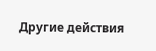Другие действия